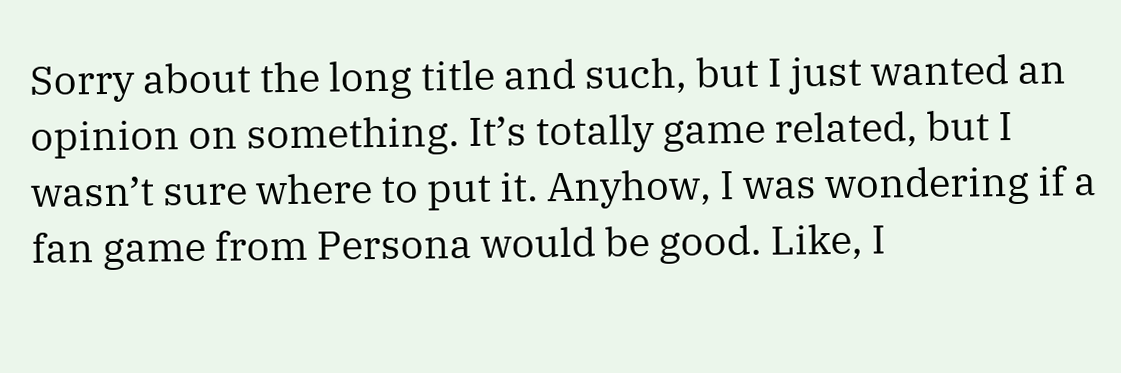Sorry about the long title and such, but I just wanted an opinion on something. It’s totally game related, but I wasn’t sure where to put it. Anyhow, I was wondering if a fan game from Persona would be good. Like, I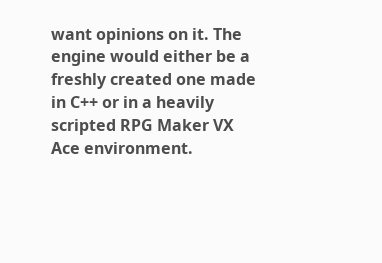want opinions on it. The engine would either be a freshly created one made in C++ or in a heavily scripted RPG Maker VX Ace environment.